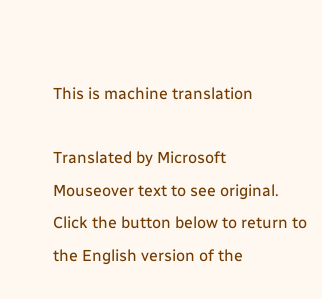This is machine translation

Translated by Microsoft
Mouseover text to see original. Click the button below to return to the English version of the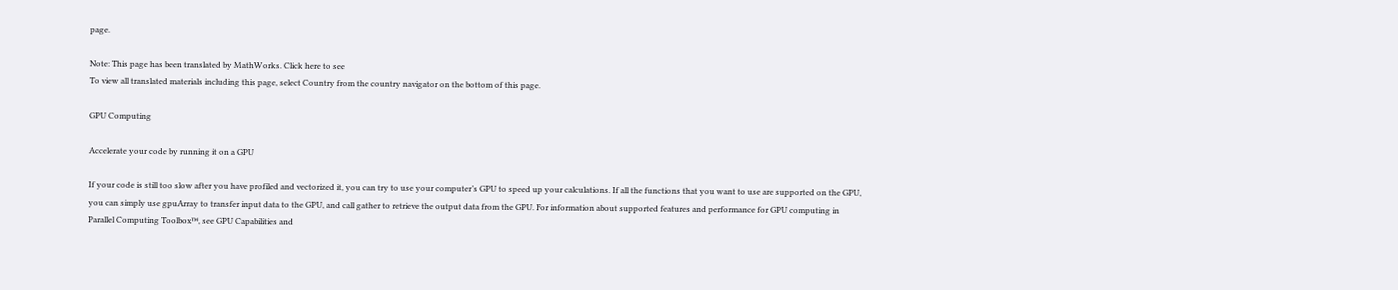page.

Note: This page has been translated by MathWorks. Click here to see
To view all translated materials including this page, select Country from the country navigator on the bottom of this page.

GPU Computing

Accelerate your code by running it on a GPU

If your code is still too slow after you have profiled and vectorized it, you can try to use your computer’s GPU to speed up your calculations. If all the functions that you want to use are supported on the GPU, you can simply use gpuArray to transfer input data to the GPU, and call gather to retrieve the output data from the GPU. For information about supported features and performance for GPU computing in Parallel Computing Toolbox™, see GPU Capabilities and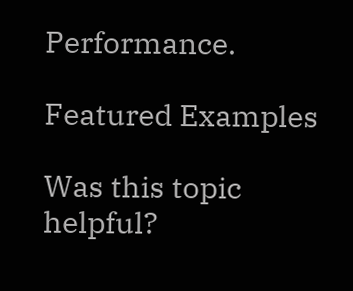Performance.

Featured Examples

Was this topic helpful?